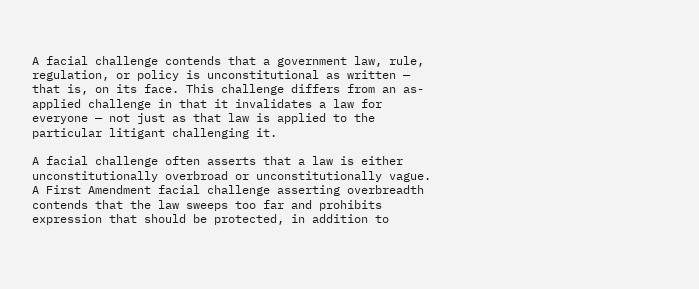A facial challenge contends that a government law, rule, regulation, or policy is unconstitutional as written — that is, on its face. This challenge differs from an as-applied challenge in that it invalidates a law for everyone — not just as that law is applied to the particular litigant challenging it.

A facial challenge often asserts that a law is either unconstitutionally overbroad or unconstitutionally vague. A First Amendment facial challenge asserting overbreadth contends that the law sweeps too far and prohibits expression that should be protected, in addition to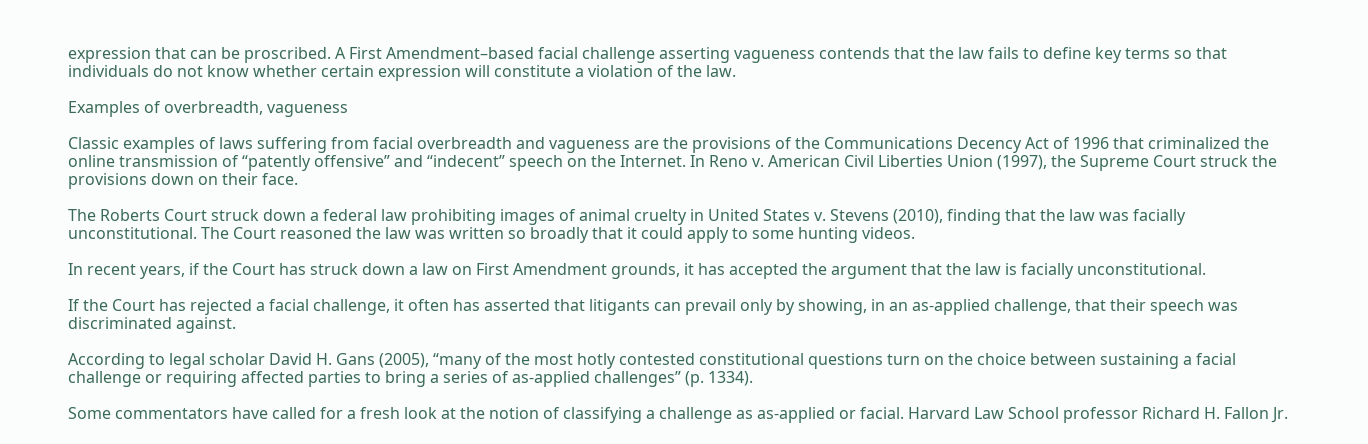expression that can be proscribed. A First Amendment–based facial challenge asserting vagueness contends that the law fails to define key terms so that individuals do not know whether certain expression will constitute a violation of the law.

Examples of overbreadth, vagueness

Classic examples of laws suffering from facial overbreadth and vagueness are the provisions of the Communications Decency Act of 1996 that criminalized the online transmission of “patently offensive” and “indecent” speech on the Internet. In Reno v. American Civil Liberties Union (1997), the Supreme Court struck the provisions down on their face.

The Roberts Court struck down a federal law prohibiting images of animal cruelty in United States v. Stevens (2010), finding that the law was facially unconstitutional. The Court reasoned the law was written so broadly that it could apply to some hunting videos.

In recent years, if the Court has struck down a law on First Amendment grounds, it has accepted the argument that the law is facially unconstitutional.

If the Court has rejected a facial challenge, it often has asserted that litigants can prevail only by showing, in an as-applied challenge, that their speech was discriminated against.

According to legal scholar David H. Gans (2005), “many of the most hotly contested constitutional questions turn on the choice between sustaining a facial challenge or requiring affected parties to bring a series of as-applied challenges” (p. 1334).

Some commentators have called for a fresh look at the notion of classifying a challenge as as-applied or facial. Harvard Law School professor Richard H. Fallon Jr.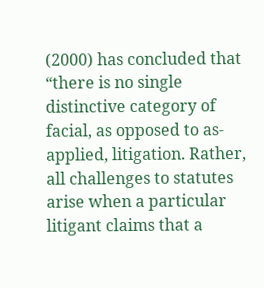(2000) has concluded that “there is no single distinctive category of facial, as opposed to as-applied, litigation. Rather, all challenges to statutes arise when a particular litigant claims that a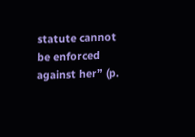statute cannot be enforced against her” (p.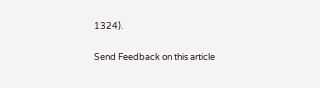1324).

Send Feedback on this article